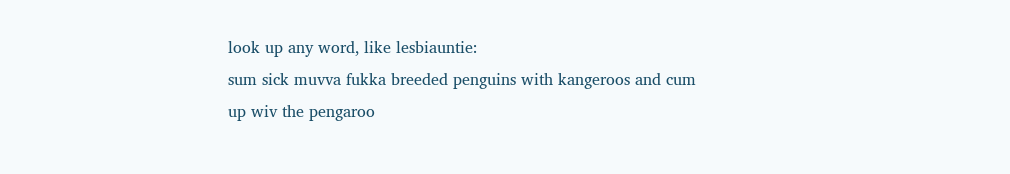look up any word, like lesbiauntie:
sum sick muvva fukka breeded penguins with kangeroos and cum up wiv the pengaroo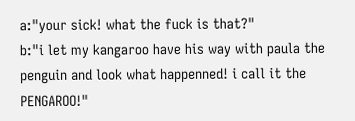a:"your sick! what the fuck is that?"
b:"i let my kangaroo have his way with paula the penguin and look what happenned! i call it the PENGAROO!"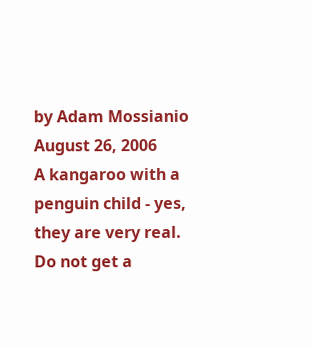by Adam Mossianio August 26, 2006
A kangaroo with a penguin child - yes, they are very real. Do not get a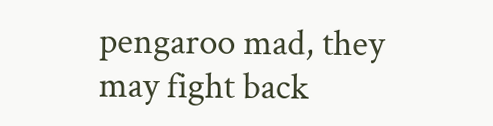pengaroo mad, they may fight back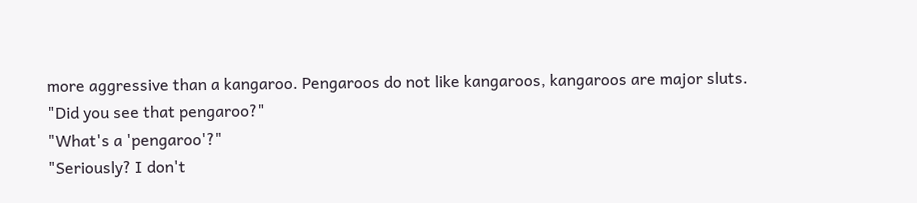more aggressive than a kangaroo. Pengaroos do not like kangaroos, kangaroos are major sluts.
"Did you see that pengaroo?"
"What's a 'pengaroo'?"
"Seriously? I don't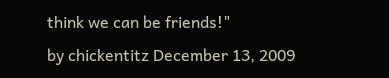think we can be friends!"
by chickentitz December 13, 2009